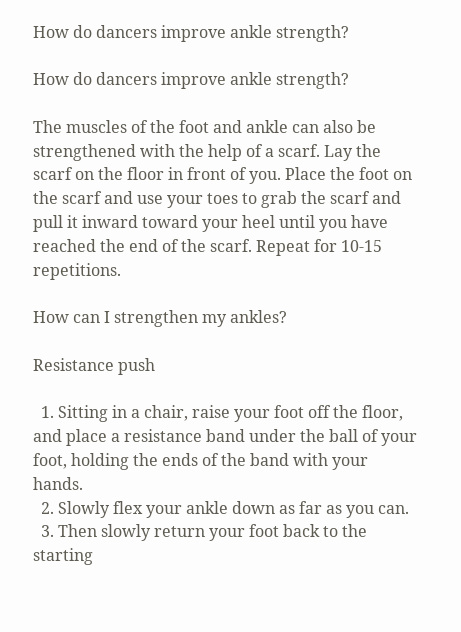How do dancers improve ankle strength?

How do dancers improve ankle strength?

The muscles of the foot and ankle can also be strengthened with the help of a scarf. Lay the scarf on the floor in front of you. Place the foot on the scarf and use your toes to grab the scarf and pull it inward toward your heel until you have reached the end of the scarf. Repeat for 10-15 repetitions.

How can I strengthen my ankles?

Resistance push

  1. Sitting in a chair, raise your foot off the floor, and place a resistance band under the ball of your foot, holding the ends of the band with your hands.
  2. Slowly flex your ankle down as far as you can.
  3. Then slowly return your foot back to the starting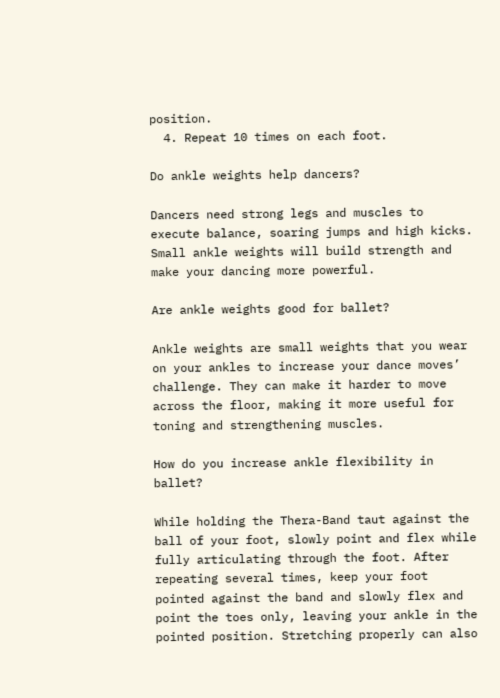position.
  4. Repeat 10 times on each foot.

Do ankle weights help dancers?

Dancers need strong legs and muscles to execute balance, soaring jumps and high kicks. Small ankle weights will build strength and make your dancing more powerful.

Are ankle weights good for ballet?

Ankle weights are small weights that you wear on your ankles to increase your dance moves’ challenge. They can make it harder to move across the floor, making it more useful for toning and strengthening muscles.

How do you increase ankle flexibility in ballet?

While holding the Thera-Band taut against the ball of your foot, slowly point and flex while fully articulating through the foot. After repeating several times, keep your foot pointed against the band and slowly flex and point the toes only, leaving your ankle in the pointed position. Stretching properly can also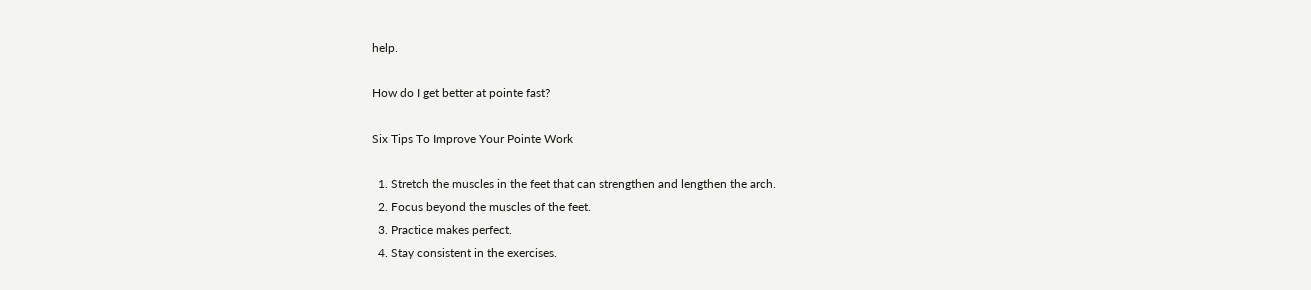help.

How do I get better at pointe fast?

Six Tips To Improve Your Pointe Work

  1. Stretch the muscles in the feet that can strengthen and lengthen the arch.
  2. Focus beyond the muscles of the feet.
  3. Practice makes perfect.
  4. Stay consistent in the exercises.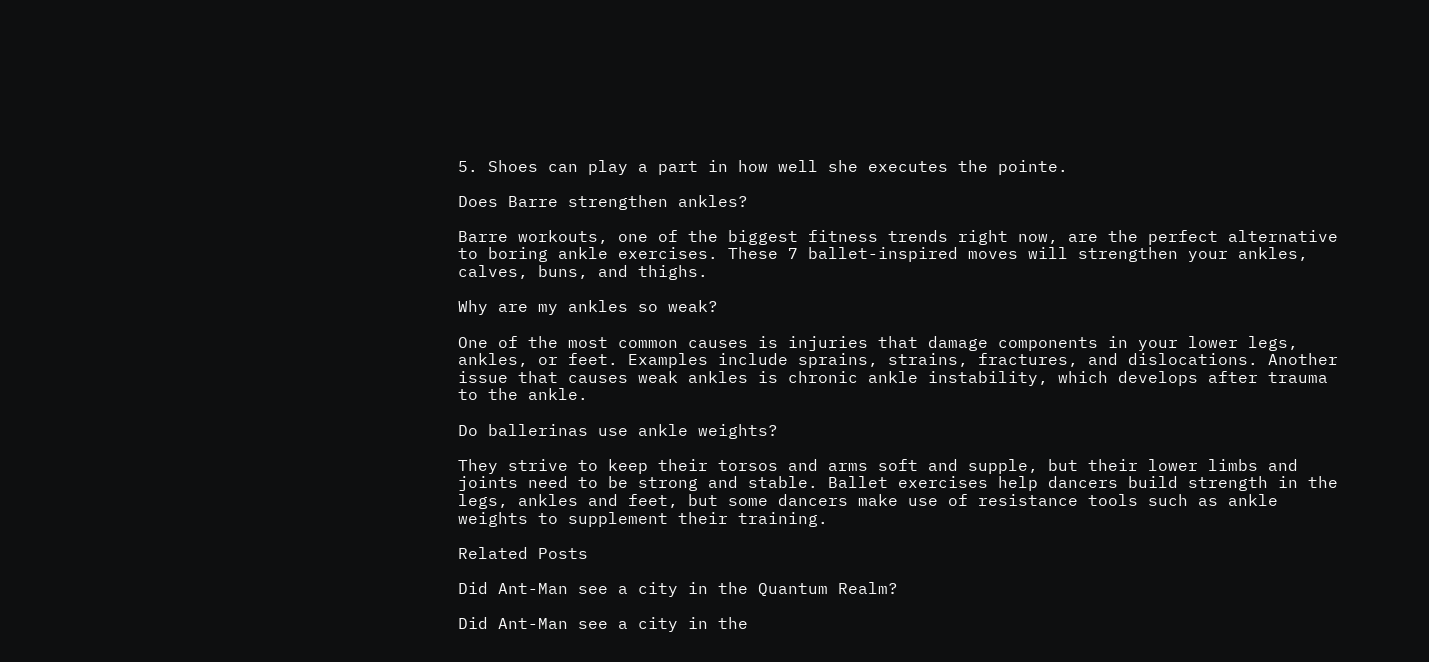5. Shoes can play a part in how well she executes the pointe.

Does Barre strengthen ankles?

Barre workouts, one of the biggest fitness trends right now, are the perfect alternative to boring ankle exercises. These 7 ballet-inspired moves will strengthen your ankles, calves, buns, and thighs.

Why are my ankles so weak?

One of the most common causes is injuries that damage components in your lower legs, ankles, or feet. Examples include sprains, strains, fractures, and dislocations. Another issue that causes weak ankles is chronic ankle instability, which develops after trauma to the ankle.

Do ballerinas use ankle weights?

They strive to keep their torsos and arms soft and supple, but their lower limbs and joints need to be strong and stable. Ballet exercises help dancers build strength in the legs, ankles and feet, but some dancers make use of resistance tools such as ankle weights to supplement their training.

Related Posts

Did Ant-Man see a city in the Quantum Realm?

Did Ant-Man see a city in the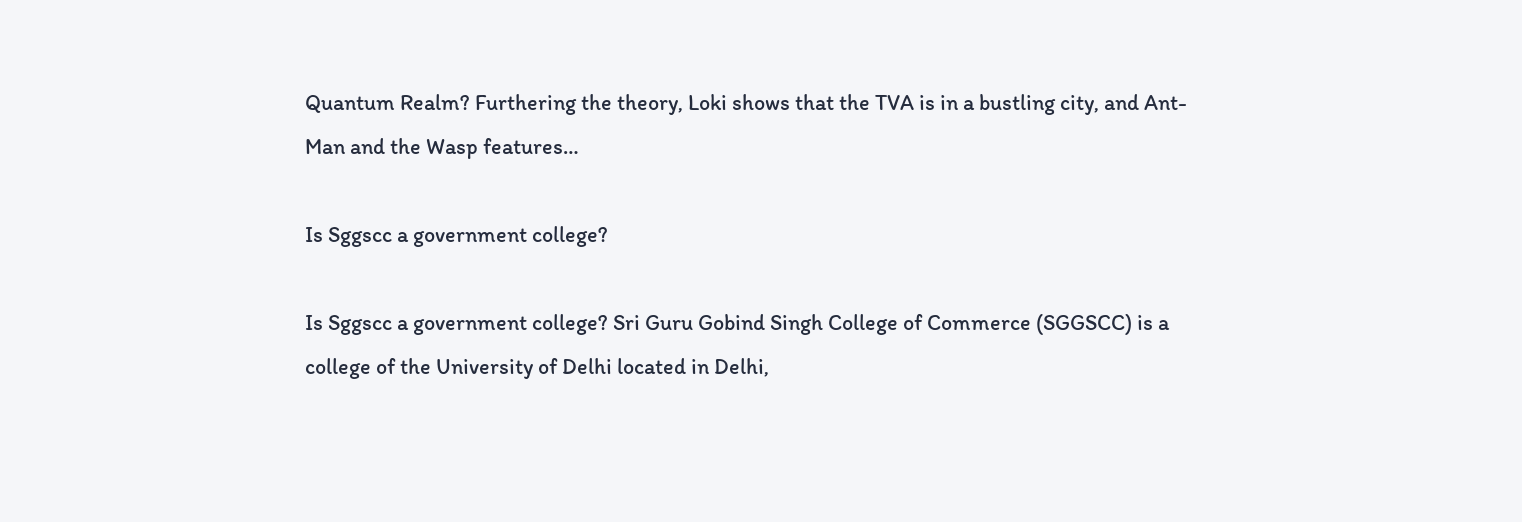Quantum Realm? Furthering the theory, Loki shows that the TVA is in a bustling city, and Ant-Man and the Wasp features…

Is Sggscc a government college?

Is Sggscc a government college? Sri Guru Gobind Singh College of Commerce (SGGSCC) is a college of the University of Delhi located in Delhi,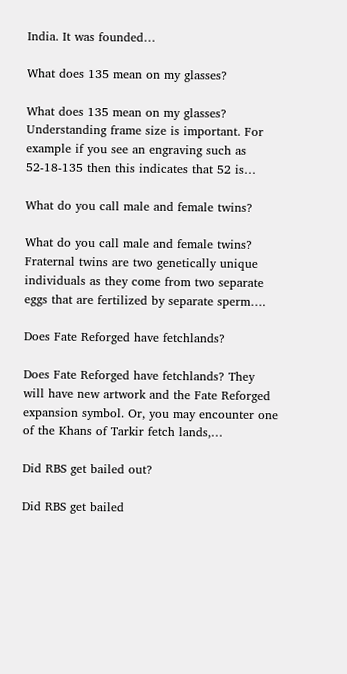India. It was founded…

What does 135 mean on my glasses?

What does 135 mean on my glasses? Understanding frame size is important. For example if you see an engraving such as 52-18-135 then this indicates that 52 is…

What do you call male and female twins?

What do you call male and female twins? Fraternal twins are two genetically unique individuals as they come from two separate eggs that are fertilized by separate sperm….

Does Fate Reforged have fetchlands?

Does Fate Reforged have fetchlands? They will have new artwork and the Fate Reforged expansion symbol. Or, you may encounter one of the Khans of Tarkir fetch lands,…

Did RBS get bailed out?

Did RBS get bailed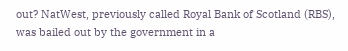out? NatWest, previously called Royal Bank of Scotland (RBS), was bailed out by the government in a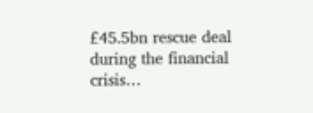£45.5bn rescue deal during the financial crisis…